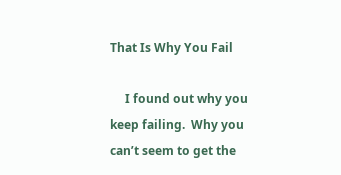That Is Why You Fail

     I found out why you keep failing.  Why you can’t seem to get the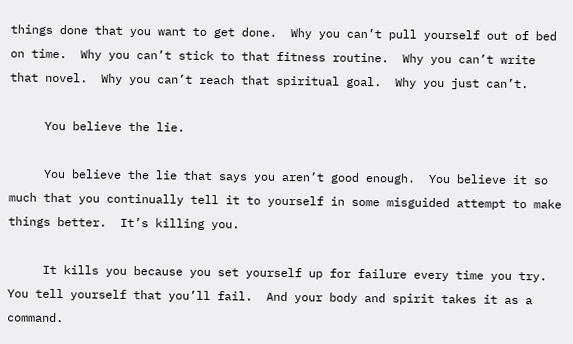things done that you want to get done.  Why you can’t pull yourself out of bed on time.  Why you can’t stick to that fitness routine.  Why you can’t write that novel.  Why you can’t reach that spiritual goal.  Why you just can’t.

     You believe the lie.

     You believe the lie that says you aren’t good enough.  You believe it so much that you continually tell it to yourself in some misguided attempt to make things better.  It’s killing you.

     It kills you because you set yourself up for failure every time you try.  You tell yourself that you’ll fail.  And your body and spirit takes it as a command.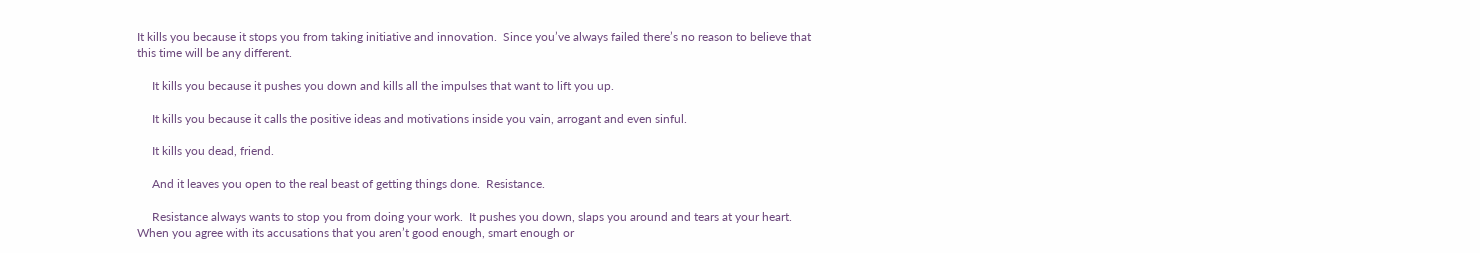It kills you because it stops you from taking initiative and innovation.  Since you’ve always failed there’s no reason to believe that this time will be any different.

     It kills you because it pushes you down and kills all the impulses that want to lift you up.

     It kills you because it calls the positive ideas and motivations inside you vain, arrogant and even sinful.

     It kills you dead, friend.

     And it leaves you open to the real beast of getting things done.  Resistance.

     Resistance always wants to stop you from doing your work.  It pushes you down, slaps you around and tears at your heart.  When you agree with its accusations that you aren’t good enough, smart enough or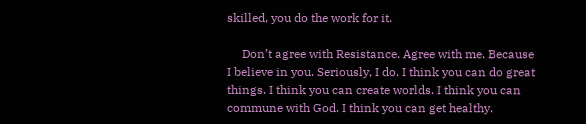skilled, you do the work for it.

     Don’t agree with Resistance. Agree with me. Because I believe in you. Seriously, I do. I think you can do great things. I think you can create worlds. I think you can commune with God. I think you can get healthy.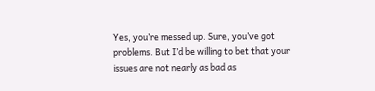Yes, you’re messed up. Sure, you’ve got problems. But I’d be willing to bet that your issues are not nearly as bad as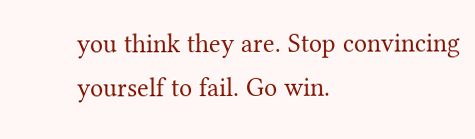you think they are. Stop convincing yourself to fail. Go win.